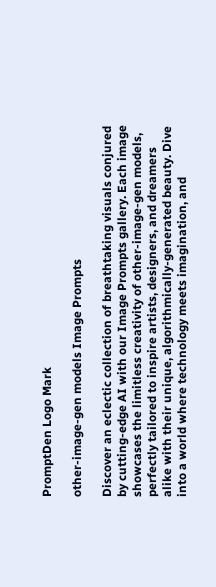PromptDen Logo Mark

other-image-gen models Image Prompts

Discover an eclectic collection of breathtaking visuals conjured by cutting-edge AI with our Image Prompts gallery. Each image showcases the limitless creativity of other-image-gen models, perfectly tailored to inspire artists, designers, and dreamers alike with their unique, algorithmically-generated beauty. Dive into a world where technology meets imagination, and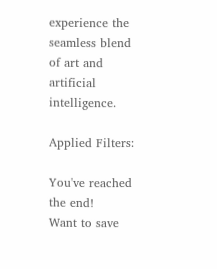experience the seamless blend of art and artificial intelligence.

Applied Filters:

You've reached the end!
Want to save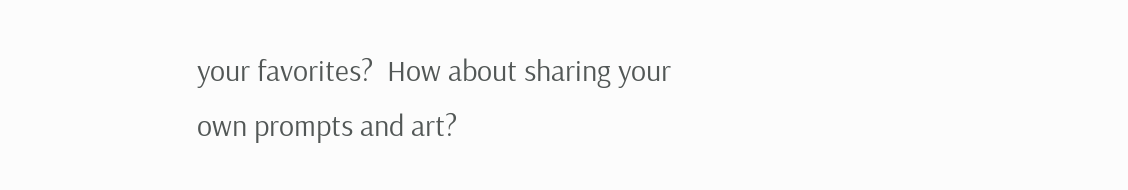your favorites?  How about sharing your own prompts and art?